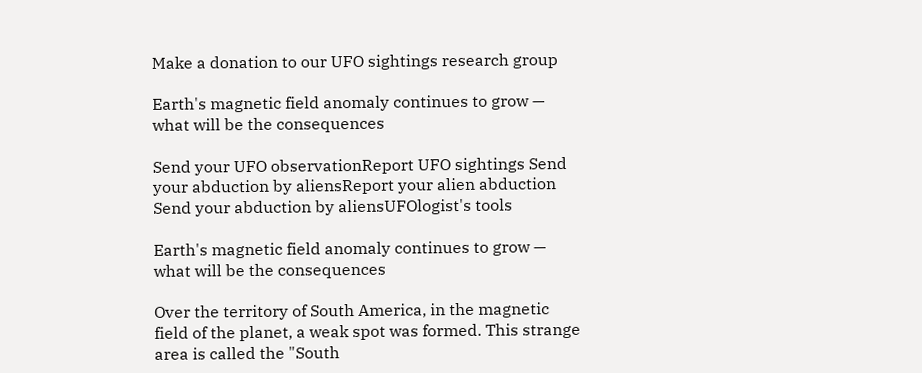Make a donation to our UFO sightings research group

Earth's magnetic field anomaly continues to grow — what will be the consequences

Send your UFO observationReport UFO sightings Send your abduction by aliensReport your alien abduction Send your abduction by aliensUFOlogist's tools

Earth's magnetic field anomaly continues to grow — what will be the consequences

Over the territory of South America, in the magnetic field of the planet, a weak spot was formed. This strange area is called the "South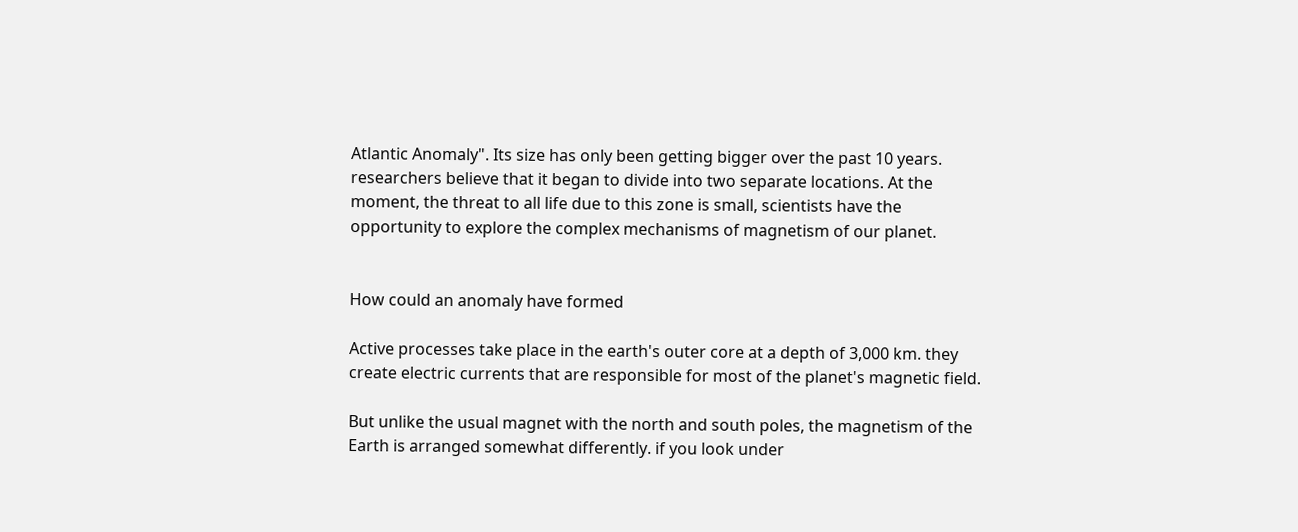Atlantic Anomaly". Its size has only been getting bigger over the past 10 years. researchers believe that it began to divide into two separate locations. At the moment, the threat to all life due to this zone is small, scientists have the opportunity to explore the complex mechanisms of magnetism of our planet.


How could an anomaly have formed

Active processes take place in the earth's outer core at a depth of 3,000 km. they create electric currents that are responsible for most of the planet's magnetic field.

But unlike the usual magnet with the north and south poles, the magnetism of the Earth is arranged somewhat differently. if you look under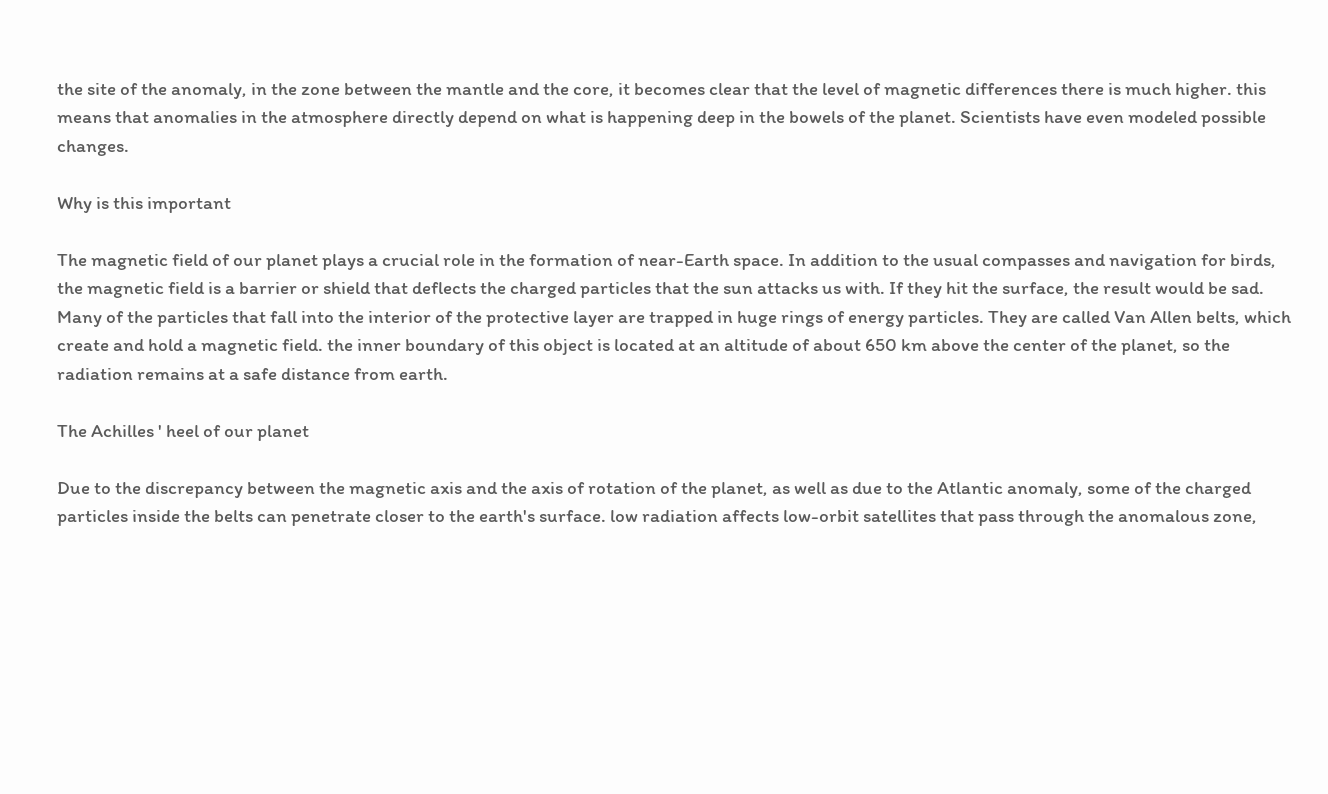the site of the anomaly, in the zone between the mantle and the core, it becomes clear that the level of magnetic differences there is much higher. this means that anomalies in the atmosphere directly depend on what is happening deep in the bowels of the planet. Scientists have even modeled possible changes.

Why is this important

The magnetic field of our planet plays a crucial role in the formation of near-Earth space. In addition to the usual compasses and navigation for birds, the magnetic field is a barrier or shield that deflects the charged particles that the sun attacks us with. If they hit the surface, the result would be sad. Many of the particles that fall into the interior of the protective layer are trapped in huge rings of energy particles. They are called Van Allen belts, which create and hold a magnetic field. the inner boundary of this object is located at an altitude of about 650 km above the center of the planet, so the radiation remains at a safe distance from earth.

The Achilles ' heel of our planet

Due to the discrepancy between the magnetic axis and the axis of rotation of the planet, as well as due to the Atlantic anomaly, some of the charged particles inside the belts can penetrate closer to the earth's surface. low radiation affects low-orbit satellites that pass through the anomalous zone,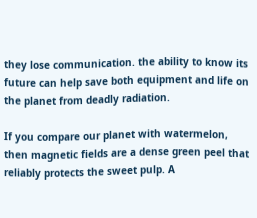they lose communication. the ability to know its future can help save both equipment and life on the planet from deadly radiation.

If you compare our planet with watermelon, then magnetic fields are a dense green peel that reliably protects the sweet pulp. A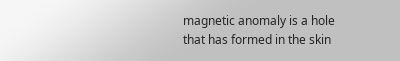magnetic anomaly is a hole that has formed in the skin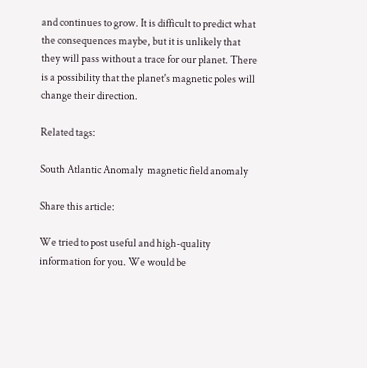and continues to grow. It is difficult to predict what the consequences maybe, but it is unlikely that they will pass without a trace for our planet. There is a possibility that the planet's magnetic poles will change their direction.

Related tags:

South Atlantic Anomaly  magnetic field anomaly

Share this article:

We tried to post useful and high-quality information for you. We would be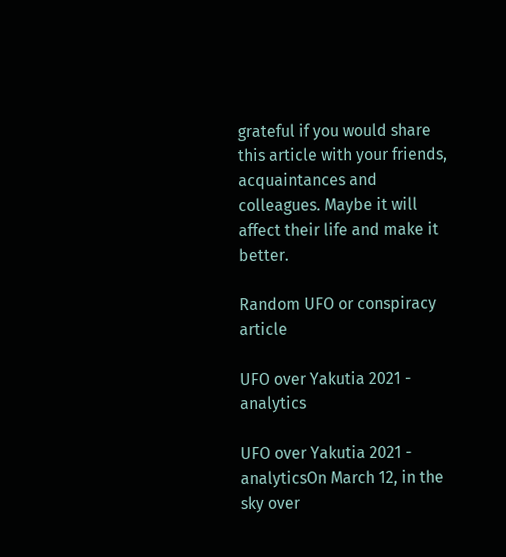grateful if you would share this article with your friends, acquaintances and colleagues. Maybe it will affect their life and make it better.

Random UFO or conspiracy article

UFO over Yakutia 2021 - analytics

UFO over Yakutia 2021 - analyticsOn March 12, in the sky over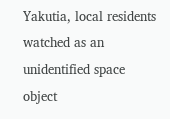Yakutia, local residents watched as an unidentified space object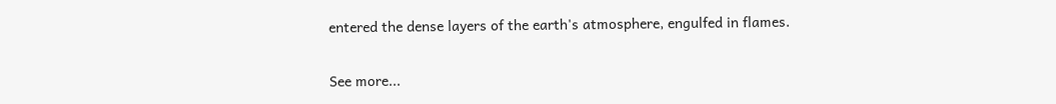entered the dense layers of the earth's atmosphere, engulfed in flames.

See more...